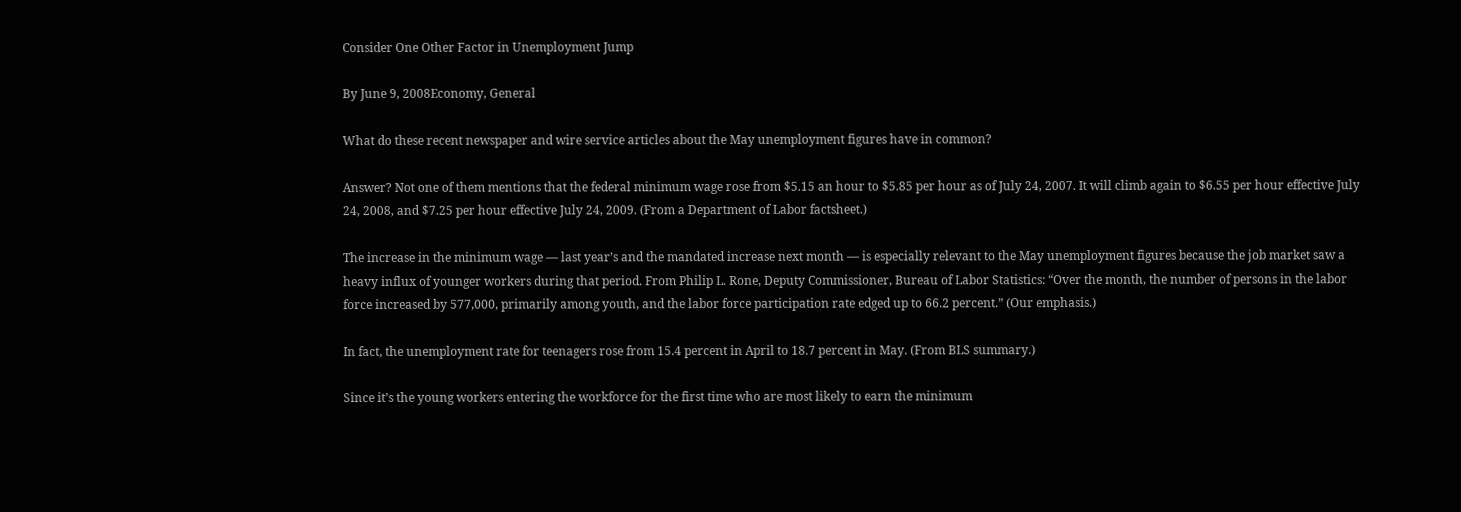Consider One Other Factor in Unemployment Jump

By June 9, 2008Economy, General

What do these recent newspaper and wire service articles about the May unemployment figures have in common?

Answer? Not one of them mentions that the federal minimum wage rose from $5.15 an hour to $5.85 per hour as of July 24, 2007. It will climb again to $6.55 per hour effective July 24, 2008, and $7.25 per hour effective July 24, 2009. (From a Department of Labor factsheet.)

The increase in the minimum wage — last year’s and the mandated increase next month — is especially relevant to the May unemployment figures because the job market saw a heavy influx of younger workers during that period. From Philip L. Rone, Deputy Commissioner, Bureau of Labor Statistics: “Over the month, the number of persons in the labor force increased by 577,000, primarily among youth, and the labor force participation rate edged up to 66.2 percent.” (Our emphasis.)

In fact, the unemployment rate for teenagers rose from 15.4 percent in April to 18.7 percent in May. (From BLS summary.)

Since it’s the young workers entering the workforce for the first time who are most likely to earn the minimum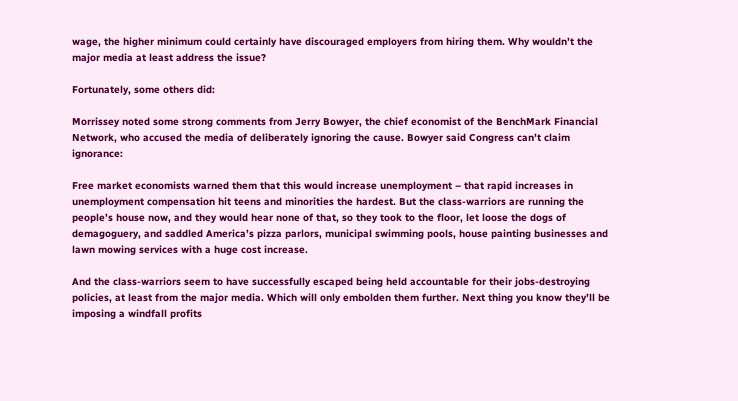wage, the higher minimum could certainly have discouraged employers from hiring them. Why wouldn’t the major media at least address the issue?

Fortunately, some others did:

Morrissey noted some strong comments from Jerry Bowyer, the chief economist of the BenchMark Financial Network, who accused the media of deliberately ignoring the cause. Bowyer said Congress can’t claim ignorance:

Free market economists warned them that this would increase unemployment – that rapid increases in unemployment compensation hit teens and minorities the hardest. But the class-warriors are running the people’s house now, and they would hear none of that, so they took to the floor, let loose the dogs of demagoguery, and saddled America’s pizza parlors, municipal swimming pools, house painting businesses and lawn mowing services with a huge cost increase.

And the class-warriors seem to have successfully escaped being held accountable for their jobs-destroying policies, at least from the major media. Which will only embolden them further. Next thing you know they’ll be imposing a windfall profits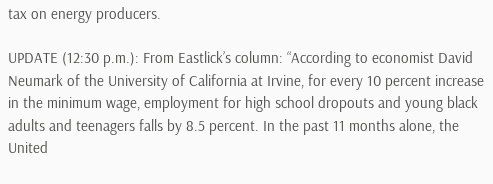tax on energy producers.

UPDATE (12:30 p.m.): From Eastlick’s column: “According to economist David Neumark of the University of California at Irvine, for every 10 percent increase in the minimum wage, employment for high school dropouts and young black adults and teenagers falls by 8.5 percent. In the past 11 months alone, the United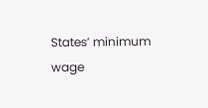States’ minimum wage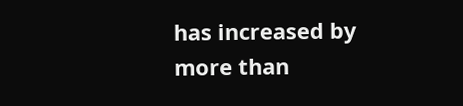has increased by more than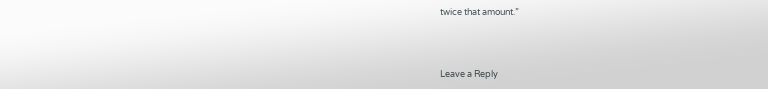twice that amount.”



Leave a Reply